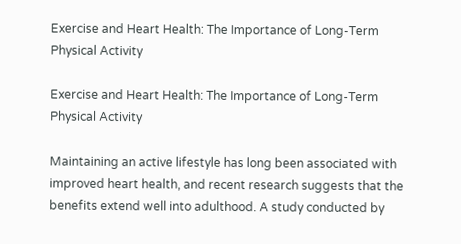Exercise and Heart Health: The Importance of Long-Term Physical Activity

Exercise and Heart Health: The Importance of Long-Term Physical Activity

Maintaining an active lifestyle has long been associated with improved heart health, and recent research suggests that the benefits extend well into adulthood. A study conducted by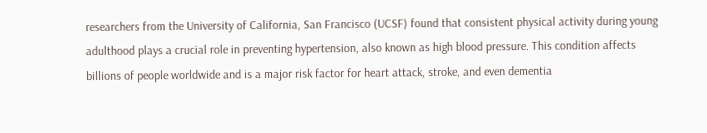researchers from the University of California, San Francisco (UCSF) found that consistent physical activity during young adulthood plays a crucial role in preventing hypertension, also known as high blood pressure. This condition affects billions of people worldwide and is a major risk factor for heart attack, stroke, and even dementia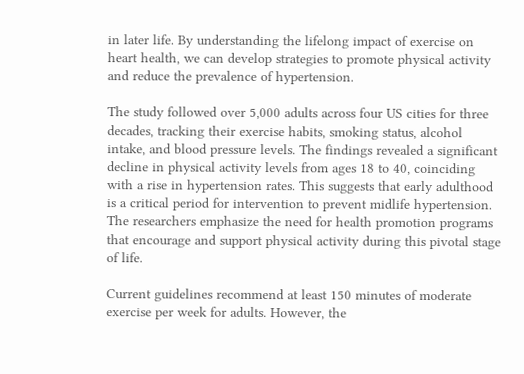in later life. By understanding the lifelong impact of exercise on heart health, we can develop strategies to promote physical activity and reduce the prevalence of hypertension.

The study followed over 5,000 adults across four US cities for three decades, tracking their exercise habits, smoking status, alcohol intake, and blood pressure levels. The findings revealed a significant decline in physical activity levels from ages 18 to 40, coinciding with a rise in hypertension rates. This suggests that early adulthood is a critical period for intervention to prevent midlife hypertension. The researchers emphasize the need for health promotion programs that encourage and support physical activity during this pivotal stage of life.

Current guidelines recommend at least 150 minutes of moderate exercise per week for adults. However, the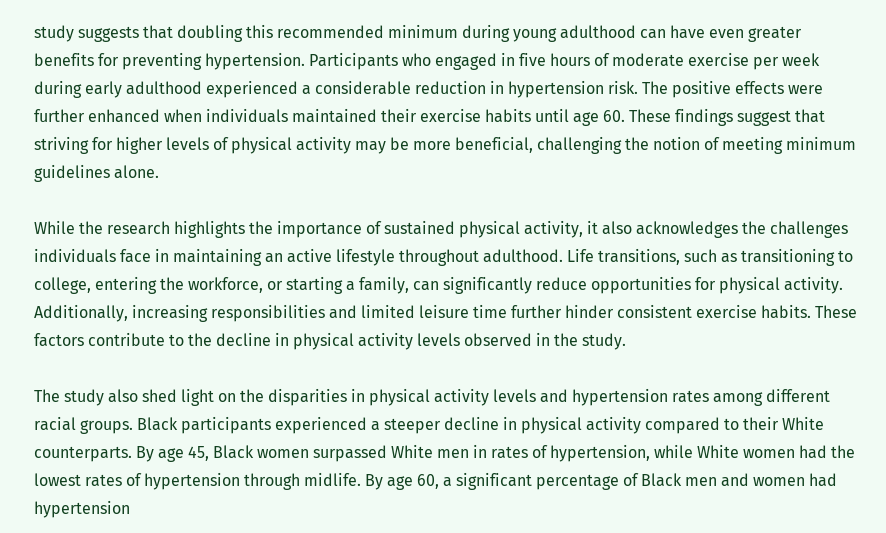study suggests that doubling this recommended minimum during young adulthood can have even greater benefits for preventing hypertension. Participants who engaged in five hours of moderate exercise per week during early adulthood experienced a considerable reduction in hypertension risk. The positive effects were further enhanced when individuals maintained their exercise habits until age 60. These findings suggest that striving for higher levels of physical activity may be more beneficial, challenging the notion of meeting minimum guidelines alone.

While the research highlights the importance of sustained physical activity, it also acknowledges the challenges individuals face in maintaining an active lifestyle throughout adulthood. Life transitions, such as transitioning to college, entering the workforce, or starting a family, can significantly reduce opportunities for physical activity. Additionally, increasing responsibilities and limited leisure time further hinder consistent exercise habits. These factors contribute to the decline in physical activity levels observed in the study.

The study also shed light on the disparities in physical activity levels and hypertension rates among different racial groups. Black participants experienced a steeper decline in physical activity compared to their White counterparts. By age 45, Black women surpassed White men in rates of hypertension, while White women had the lowest rates of hypertension through midlife. By age 60, a significant percentage of Black men and women had hypertension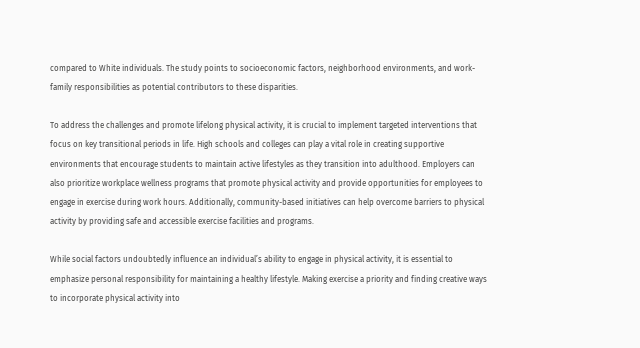compared to White individuals. The study points to socioeconomic factors, neighborhood environments, and work-family responsibilities as potential contributors to these disparities.

To address the challenges and promote lifelong physical activity, it is crucial to implement targeted interventions that focus on key transitional periods in life. High schools and colleges can play a vital role in creating supportive environments that encourage students to maintain active lifestyles as they transition into adulthood. Employers can also prioritize workplace wellness programs that promote physical activity and provide opportunities for employees to engage in exercise during work hours. Additionally, community-based initiatives can help overcome barriers to physical activity by providing safe and accessible exercise facilities and programs.

While social factors undoubtedly influence an individual’s ability to engage in physical activity, it is essential to emphasize personal responsibility for maintaining a healthy lifestyle. Making exercise a priority and finding creative ways to incorporate physical activity into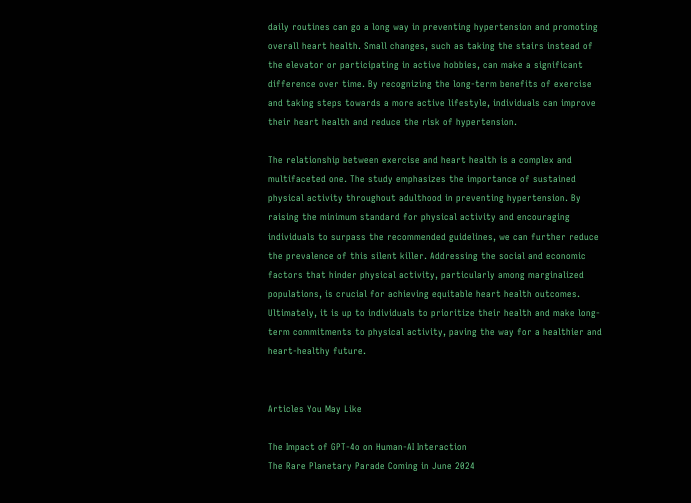daily routines can go a long way in preventing hypertension and promoting overall heart health. Small changes, such as taking the stairs instead of the elevator or participating in active hobbies, can make a significant difference over time. By recognizing the long-term benefits of exercise and taking steps towards a more active lifestyle, individuals can improve their heart health and reduce the risk of hypertension.

The relationship between exercise and heart health is a complex and multifaceted one. The study emphasizes the importance of sustained physical activity throughout adulthood in preventing hypertension. By raising the minimum standard for physical activity and encouraging individuals to surpass the recommended guidelines, we can further reduce the prevalence of this silent killer. Addressing the social and economic factors that hinder physical activity, particularly among marginalized populations, is crucial for achieving equitable heart health outcomes. Ultimately, it is up to individuals to prioritize their health and make long-term commitments to physical activity, paving the way for a healthier and heart-healthy future.


Articles You May Like

The Impact of GPT-4o on Human-AI Interaction
The Rare Planetary Parade Coming in June 2024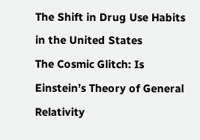The Shift in Drug Use Habits in the United States
The Cosmic Glitch: Is Einstein’s Theory of General Relativity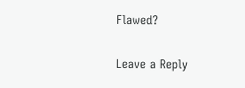Flawed?

Leave a Reply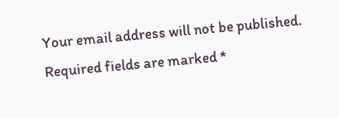Your email address will not be published. Required fields are marked *